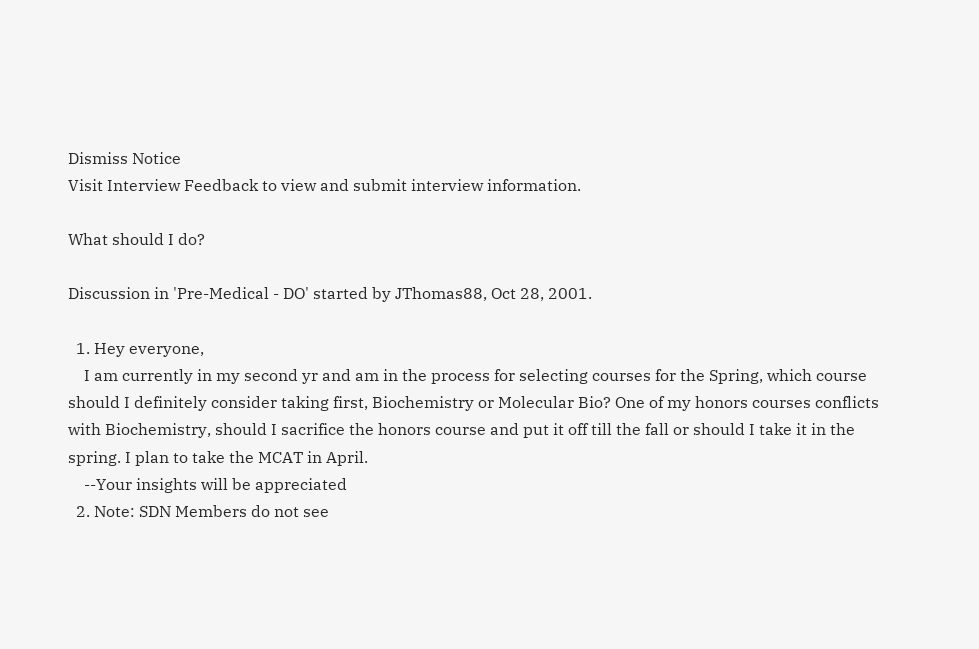Dismiss Notice
Visit Interview Feedback to view and submit interview information.

What should I do?

Discussion in 'Pre-Medical - DO' started by JThomas88, Oct 28, 2001.

  1. Hey everyone,
    I am currently in my second yr and am in the process for selecting courses for the Spring, which course should I definitely consider taking first, Biochemistry or Molecular Bio? One of my honors courses conflicts with Biochemistry, should I sacrifice the honors course and put it off till the fall or should I take it in the spring. I plan to take the MCAT in April.
    --Your insights will be appreciated
  2. Note: SDN Members do not see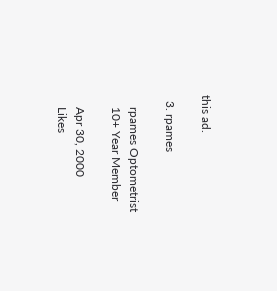this ad.

  3. rpames

    rpames Optometrist
    10+ Year Member

    Apr 30, 2000
    Likes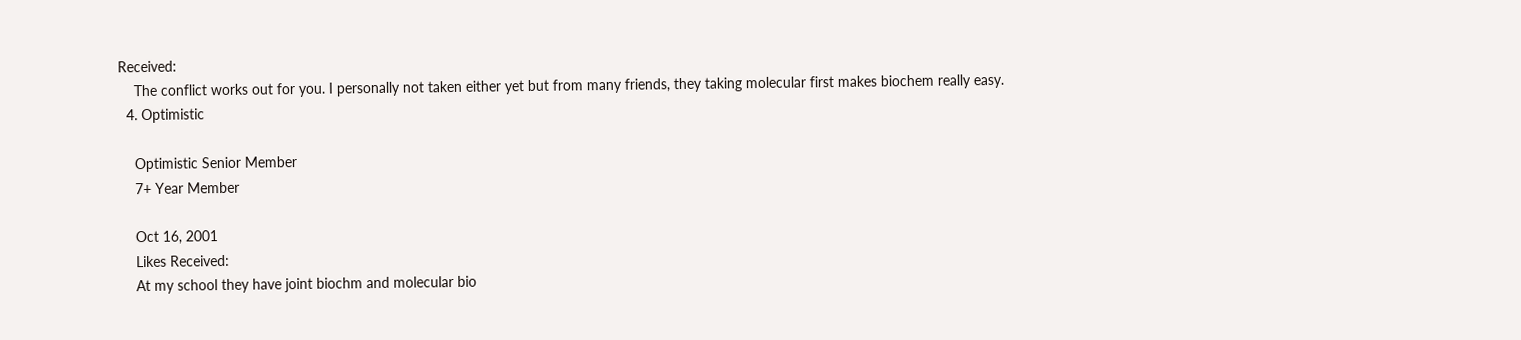Received:
    The conflict works out for you. I personally not taken either yet but from many friends, they taking molecular first makes biochem really easy.
  4. Optimistic

    Optimistic Senior Member
    7+ Year Member

    Oct 16, 2001
    Likes Received:
    At my school they have joint biochm and molecular bio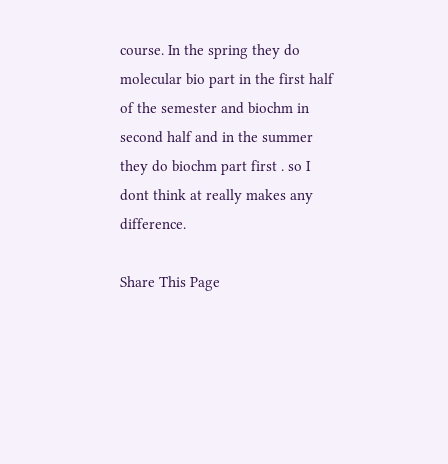course. In the spring they do molecular bio part in the first half of the semester and biochm in second half and in the summer they do biochm part first . so I dont think at really makes any difference.

Share This Page